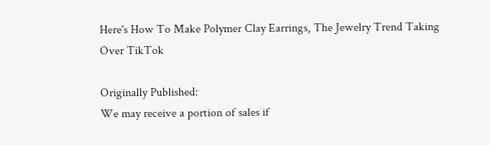Here's How To Make Polymer Clay Earrings, The Jewelry Trend Taking Over TikTok

Originally Published:
We may receive a portion of sales if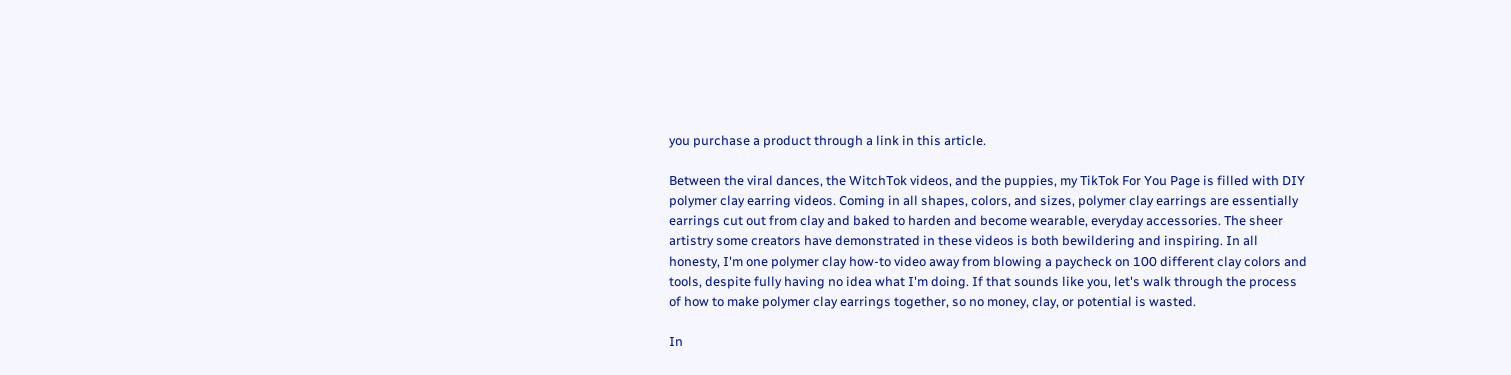you purchase a product through a link in this article.

Between the viral dances, the WitchTok videos, and the puppies, my TikTok For You Page is filled with DIY polymer clay earring videos. Coming in all shapes, colors, and sizes, polymer clay earrings are essentially earrings cut out from clay and baked to harden and become wearable, everyday accessories. The sheer artistry some creators have demonstrated in these videos is both bewildering and inspiring. In all honesty, I'm one polymer clay how-to video away from blowing a paycheck on 100 different clay colors and tools, despite fully having no idea what I'm doing. If that sounds like you, let's walk through the process of how to make polymer clay earrings together, so no money, clay, or potential is wasted.

In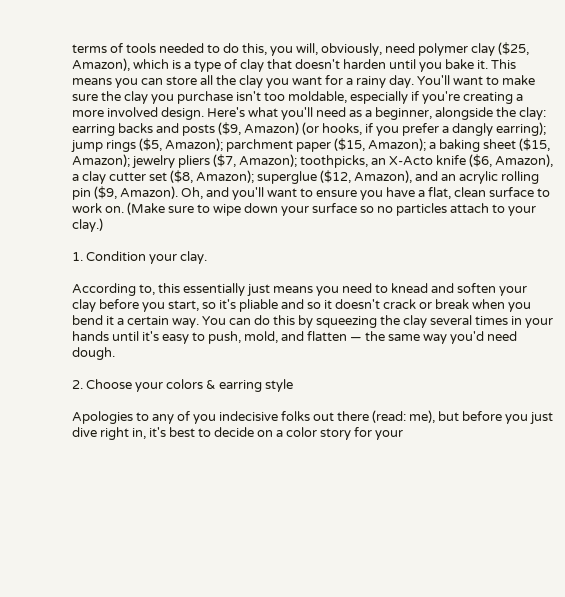terms of tools needed to do this, you will, obviously, need polymer clay ($25, Amazon), which is a type of clay that doesn't harden until you bake it. This means you can store all the clay you want for a rainy day. You'll want to make sure the clay you purchase isn't too moldable, especially if you're creating a more involved design. Here's what you'll need as a beginner, alongside the clay: earring backs and posts ($9, Amazon) (or hooks, if you prefer a dangly earring); jump rings ($5, Amazon); parchment paper ($15, Amazon); a baking sheet ($15, Amazon); jewelry pliers ($7, Amazon); toothpicks, an X-Acto knife ($6, Amazon), a clay cutter set ($8, Amazon); superglue ($12, Amazon), and an acrylic rolling pin ($9, Amazon). Oh, and you'll want to ensure you have a flat, clean surface to work on. (Make sure to wipe down your surface so no particles attach to your clay.)

1. Condition your clay.

According to, this essentially just means you need to knead and soften your clay before you start, so it's pliable and so it doesn't crack or break when you bend it a certain way. You can do this by squeezing the clay several times in your hands until it's easy to push, mold, and flatten — the same way you'd need dough.

2. Choose your colors & earring style

Apologies to any of you indecisive folks out there (read: me), but before you just dive right in, it's best to decide on a color story for your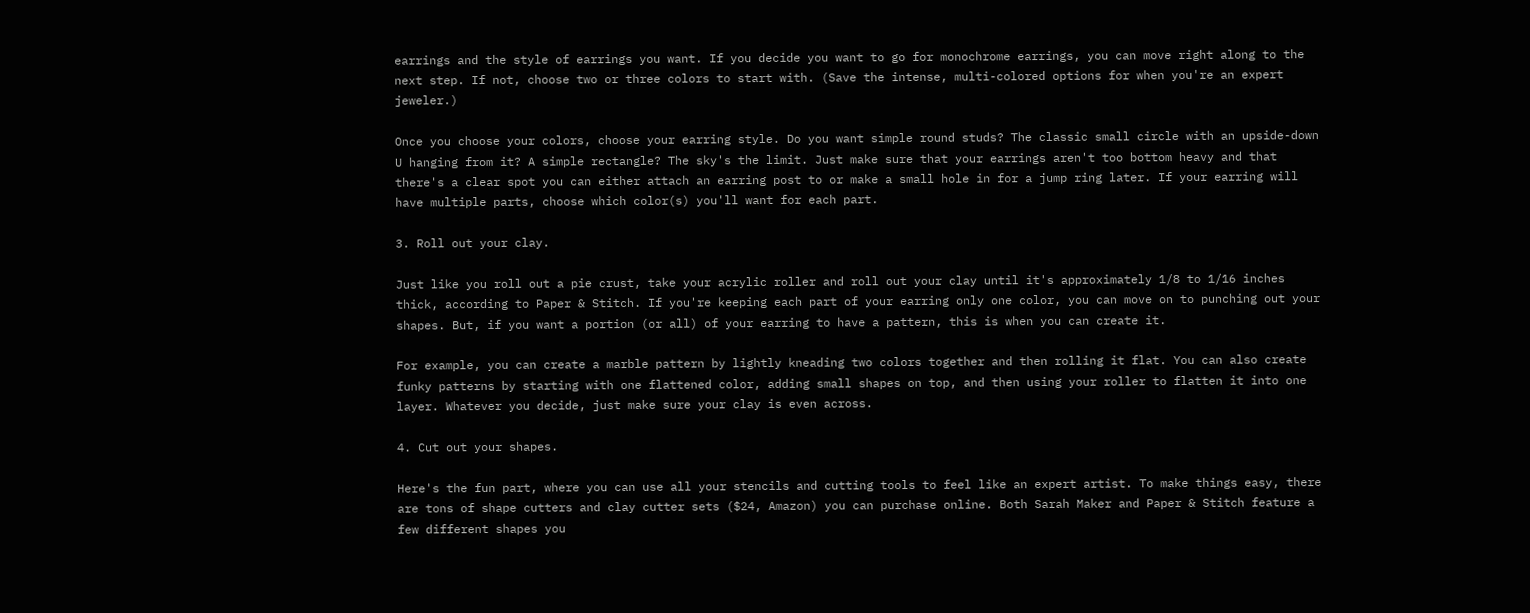earrings and the style of earrings you want. If you decide you want to go for monochrome earrings, you can move right along to the next step. If not, choose two or three colors to start with. (Save the intense, multi-colored options for when you're an expert jeweler.)

Once you choose your colors, choose your earring style. Do you want simple round studs? The classic small circle with an upside-down U hanging from it? A simple rectangle? The sky's the limit. Just make sure that your earrings aren't too bottom heavy and that there's a clear spot you can either attach an earring post to or make a small hole in for a jump ring later. If your earring will have multiple parts, choose which color(s) you'll want for each part.

3. Roll out your clay.

Just like you roll out a pie crust, take your acrylic roller and roll out your clay until it's approximately 1/8 to 1/16 inches thick, according to Paper & Stitch. If you're keeping each part of your earring only one color, you can move on to punching out your shapes. But, if you want a portion (or all) of your earring to have a pattern, this is when you can create it.

For example, you can create a marble pattern by lightly kneading two colors together and then rolling it flat. You can also create funky patterns by starting with one flattened color, adding small shapes on top, and then using your roller to flatten it into one layer. Whatever you decide, just make sure your clay is even across.

4. Cut out your shapes.

Here's the fun part, where you can use all your stencils and cutting tools to feel like an expert artist. To make things easy, there are tons of shape cutters and clay cutter sets ($24, Amazon) you can purchase online. Both Sarah Maker and Paper & Stitch feature a few different shapes you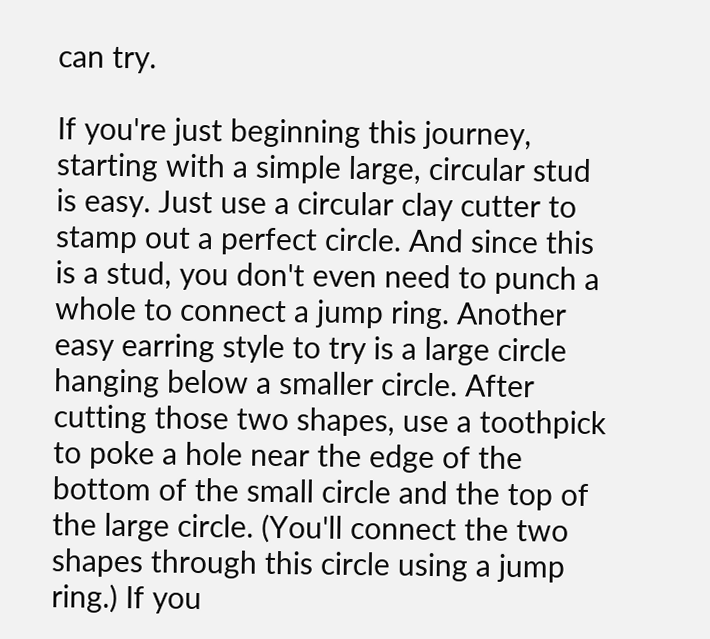can try.

If you're just beginning this journey, starting with a simple large, circular stud is easy. Just use a circular clay cutter to stamp out a perfect circle. And since this is a stud, you don't even need to punch a whole to connect a jump ring. Another easy earring style to try is a large circle hanging below a smaller circle. After cutting those two shapes, use a toothpick to poke a hole near the edge of the bottom of the small circle and the top of the large circle. (You'll connect the two shapes through this circle using a jump ring.) If you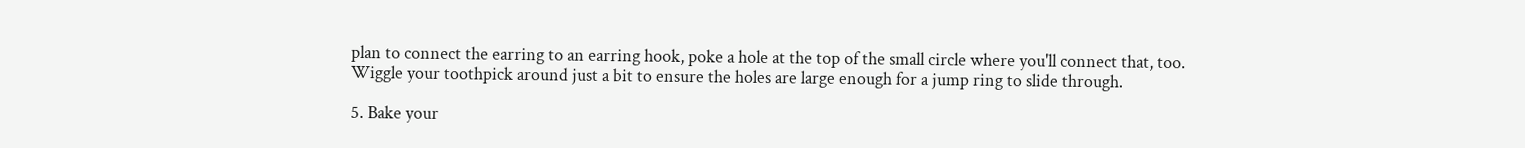plan to connect the earring to an earring hook, poke a hole at the top of the small circle where you'll connect that, too. Wiggle your toothpick around just a bit to ensure the holes are large enough for a jump ring to slide through.

5. Bake your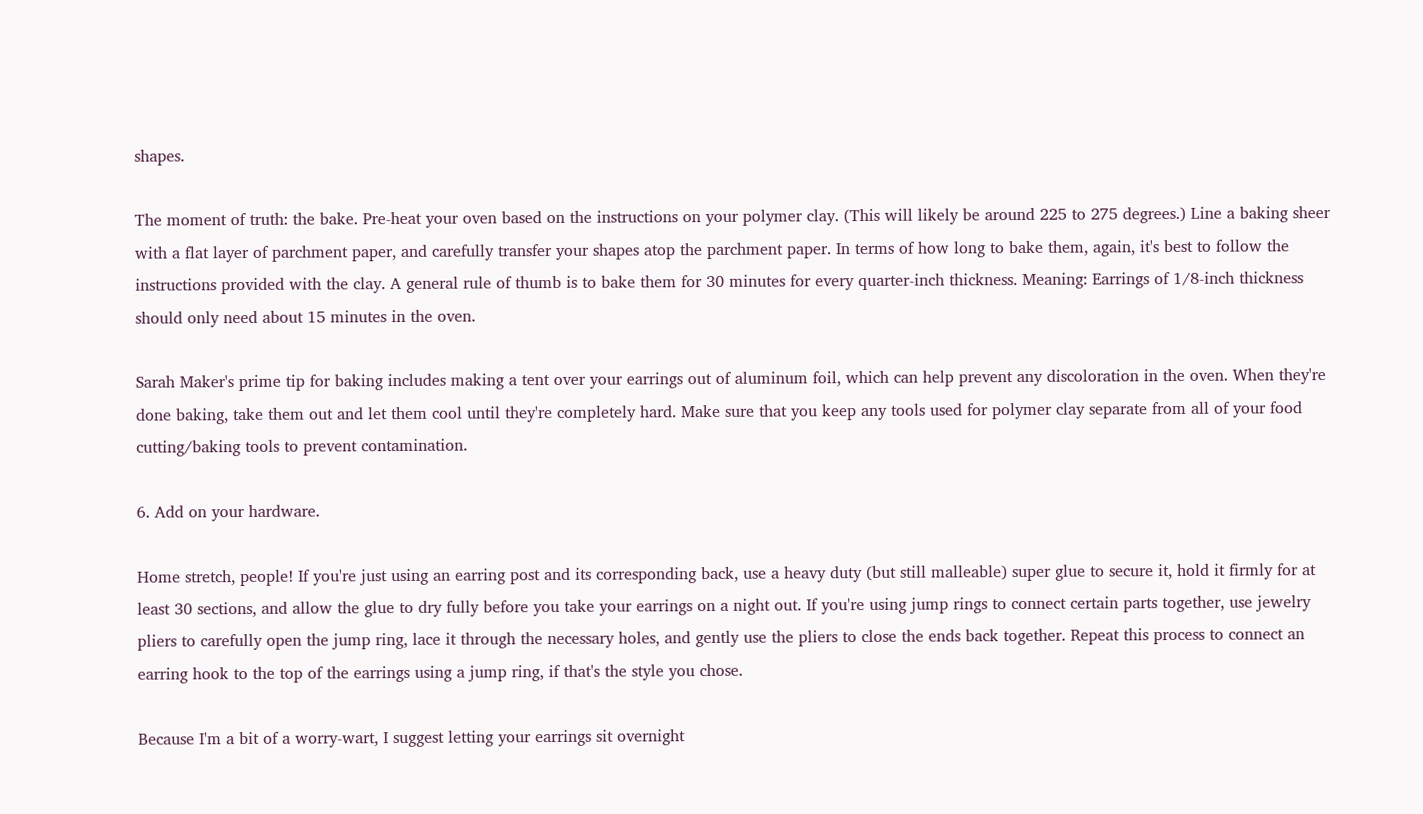shapes.

The moment of truth: the bake. Pre-heat your oven based on the instructions on your polymer clay. (This will likely be around 225 to 275 degrees.) Line a baking sheer with a flat layer of parchment paper, and carefully transfer your shapes atop the parchment paper. In terms of how long to bake them, again, it's best to follow the instructions provided with the clay. A general rule of thumb is to bake them for 30 minutes for every quarter-inch thickness. Meaning: Earrings of 1/8-inch thickness should only need about 15 minutes in the oven.

Sarah Maker's prime tip for baking includes making a tent over your earrings out of aluminum foil, which can help prevent any discoloration in the oven. When they're done baking, take them out and let them cool until they're completely hard. Make sure that you keep any tools used for polymer clay separate from all of your food cutting/baking tools to prevent contamination.

6. Add on your hardware.

Home stretch, people! If you're just using an earring post and its corresponding back, use a heavy duty (but still malleable) super glue to secure it, hold it firmly for at least 30 sections, and allow the glue to dry fully before you take your earrings on a night out. If you're using jump rings to connect certain parts together, use jewelry pliers to carefully open the jump ring, lace it through the necessary holes, and gently use the pliers to close the ends back together. Repeat this process to connect an earring hook to the top of the earrings using a jump ring, if that's the style you chose.

Because I'm a bit of a worry-wart, I suggest letting your earrings sit overnight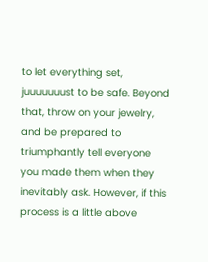to let everything set, juuuuuuust to be safe. Beyond that, throw on your jewelry, and be prepared to triumphantly tell everyone you made them when they inevitably ask. However, if this process is a little above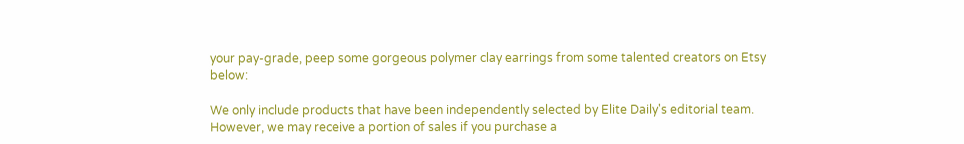your pay-grade, peep some gorgeous polymer clay earrings from some talented creators on Etsy below:

We only include products that have been independently selected by Elite Daily's editorial team. However, we may receive a portion of sales if you purchase a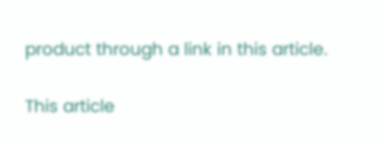product through a link in this article.

This article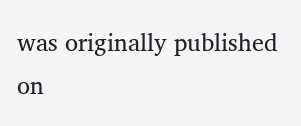was originally published on